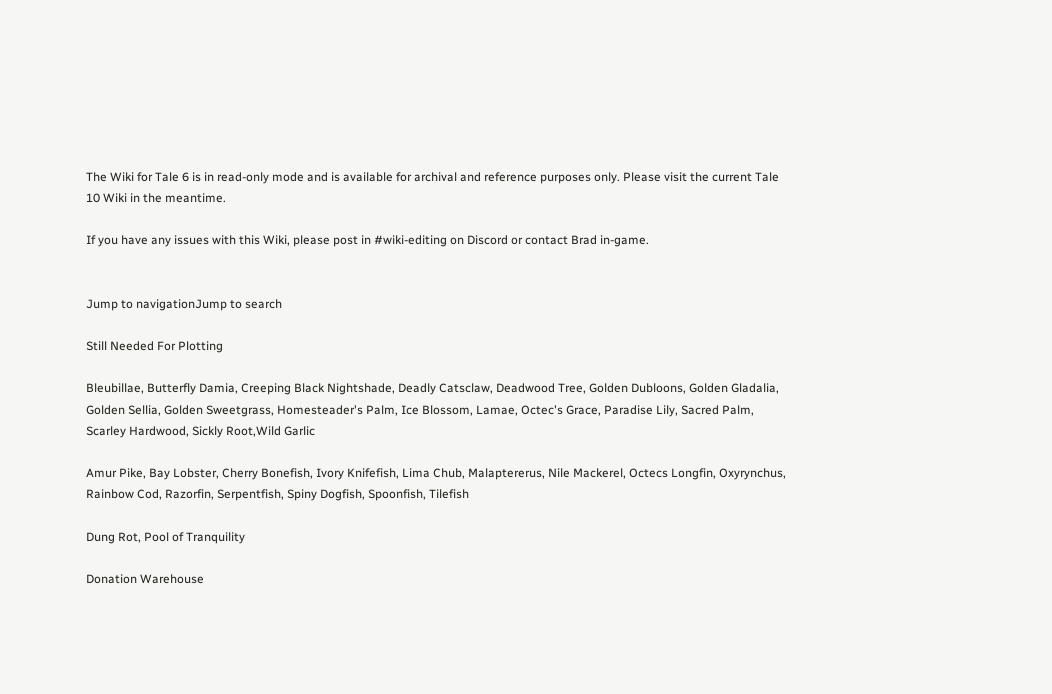The Wiki for Tale 6 is in read-only mode and is available for archival and reference purposes only. Please visit the current Tale 10 Wiki in the meantime.

If you have any issues with this Wiki, please post in #wiki-editing on Discord or contact Brad in-game.


Jump to navigationJump to search

Still Needed For Plotting

Bleubillae, Butterfly Damia, Creeping Black Nightshade, Deadly Catsclaw, Deadwood Tree, Golden Dubloons, Golden Gladalia, Golden Sellia, Golden Sweetgrass, Homesteader's Palm, Ice Blossom, Lamae, Octec's Grace, Paradise Lily, Sacred Palm, Scarley Hardwood, Sickly Root,Wild Garlic

Amur Pike, Bay Lobster, Cherry Bonefish, Ivory Knifefish, Lima Chub, Malaptererus, Nile Mackerel, Octecs Longfin, Oxyrynchus, Rainbow Cod, Razorfin, Serpentfish, Spiny Dogfish, Spoonfish, Tilefish

Dung Rot, Pool of Tranquility

Donation Warehouse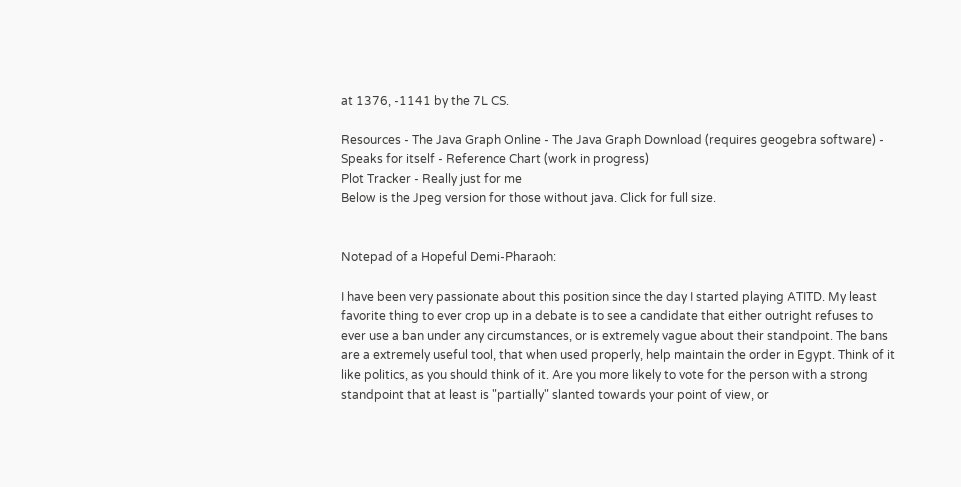at 1376, -1141 by the 7L CS.

Resources - The Java Graph Online - The Java Graph Download (requires geogebra software) - Speaks for itself - Reference Chart (work in progress)
Plot Tracker - Really just for me
Below is the Jpeg version for those without java. Click for full size.


Notepad of a Hopeful Demi-Pharaoh:

I have been very passionate about this position since the day I started playing ATITD. My least favorite thing to ever crop up in a debate is to see a candidate that either outright refuses to ever use a ban under any circumstances, or is extremely vague about their standpoint. The bans are a extremely useful tool, that when used properly, help maintain the order in Egypt. Think of it like politics, as you should think of it. Are you more likely to vote for the person with a strong standpoint that at least is "partially" slanted towards your point of view, or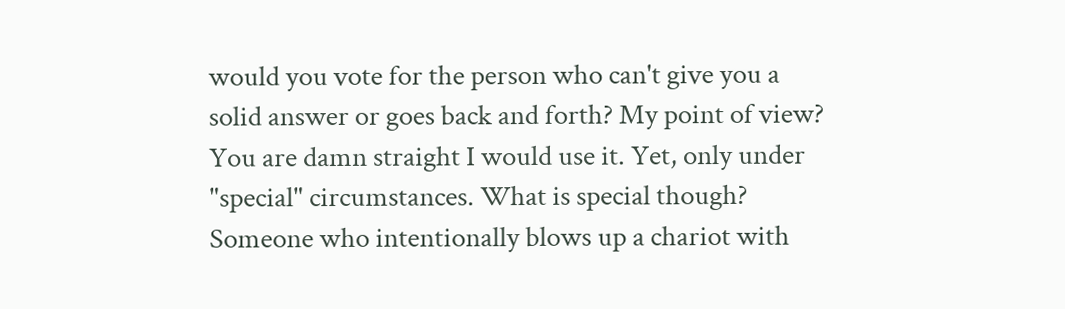would you vote for the person who can't give you a solid answer or goes back and forth? My point of view? You are damn straight I would use it. Yet, only under "special" circumstances. What is special though? Someone who intentionally blows up a chariot with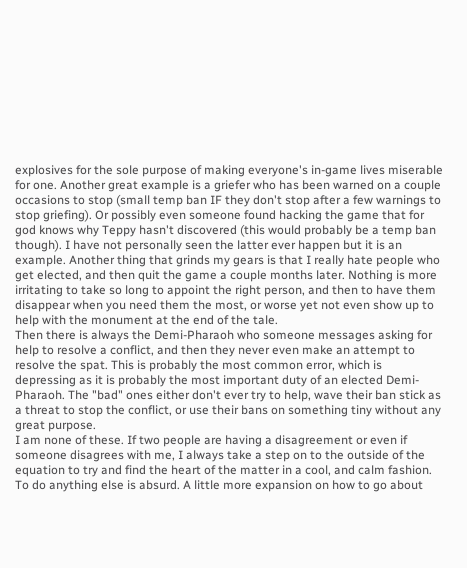explosives for the sole purpose of making everyone's in-game lives miserable for one. Another great example is a griefer who has been warned on a couple occasions to stop (small temp ban IF they don't stop after a few warnings to stop griefing). Or possibly even someone found hacking the game that for god knows why Teppy hasn't discovered (this would probably be a temp ban though). I have not personally seen the latter ever happen but it is an example. Another thing that grinds my gears is that I really hate people who get elected, and then quit the game a couple months later. Nothing is more irritating to take so long to appoint the right person, and then to have them disappear when you need them the most, or worse yet not even show up to help with the monument at the end of the tale.
Then there is always the Demi-Pharaoh who someone messages asking for help to resolve a conflict, and then they never even make an attempt to resolve the spat. This is probably the most common error, which is depressing as it is probably the most important duty of an elected Demi-Pharaoh. The "bad" ones either don't ever try to help, wave their ban stick as a threat to stop the conflict, or use their bans on something tiny without any great purpose.
I am none of these. If two people are having a disagreement or even if someone disagrees with me, I always take a step on to the outside of the equation to try and find the heart of the matter in a cool, and calm fashion. To do anything else is absurd. A little more expansion on how to go about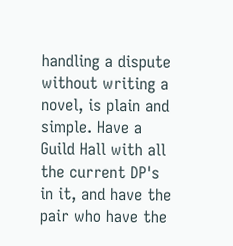handling a dispute without writing a novel, is plain and simple. Have a Guild Hall with all the current DP's in it, and have the pair who have the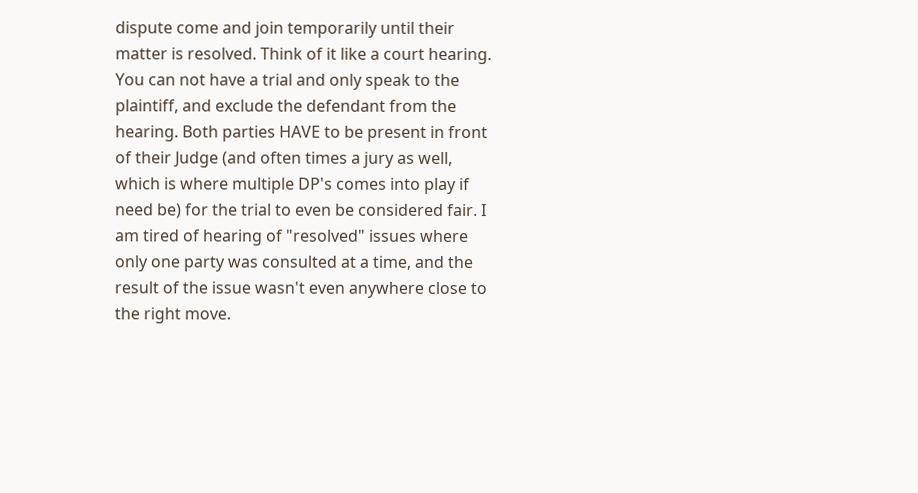dispute come and join temporarily until their matter is resolved. Think of it like a court hearing. You can not have a trial and only speak to the plaintiff, and exclude the defendant from the hearing. Both parties HAVE to be present in front of their Judge (and often times a jury as well, which is where multiple DP's comes into play if need be) for the trial to even be considered fair. I am tired of hearing of "resolved" issues where only one party was consulted at a time, and the result of the issue wasn't even anywhere close to the right move.